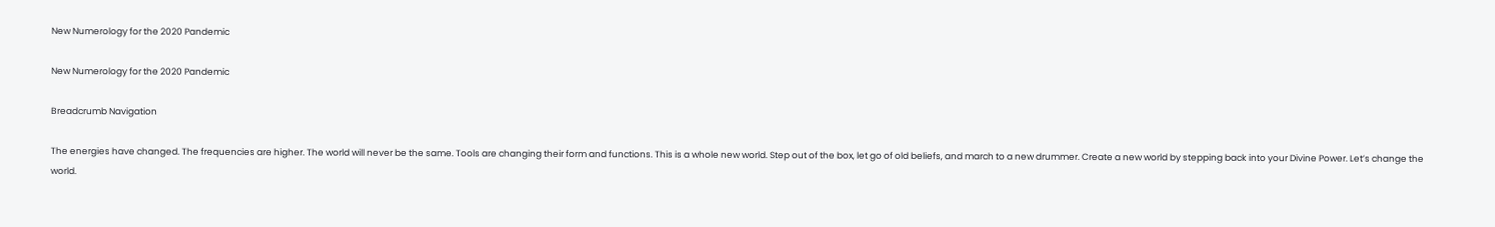New Numerology for the 2020 Pandemic

New Numerology for the 2020 Pandemic

Breadcrumb Navigation

The energies have changed. The frequencies are higher. The world will never be the same. Tools are changing their form and functions. This is a whole new world. Step out of the box, let go of old beliefs, and march to a new drummer. Create a new world by stepping back into your Divine Power. Let’s change the world.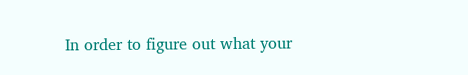In order to figure out what your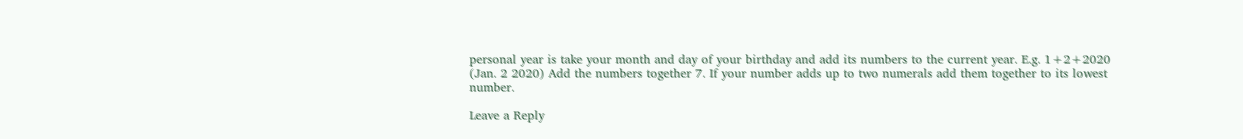personal year is take your month and day of your birthday and add its numbers to the current year. E.g. 1+2+2020 (Jan. 2 2020) Add the numbers together 7. If your number adds up to two numerals add them together to its lowest number.

Leave a Reply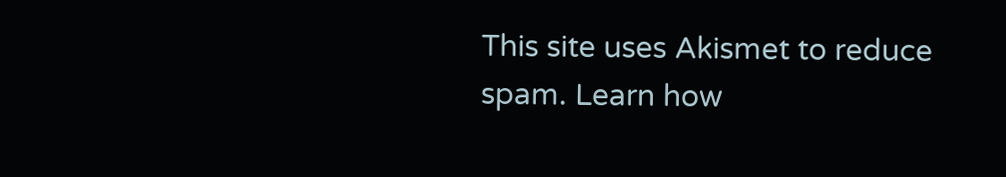This site uses Akismet to reduce spam. Learn how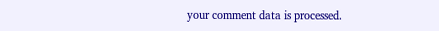your comment data is processed.